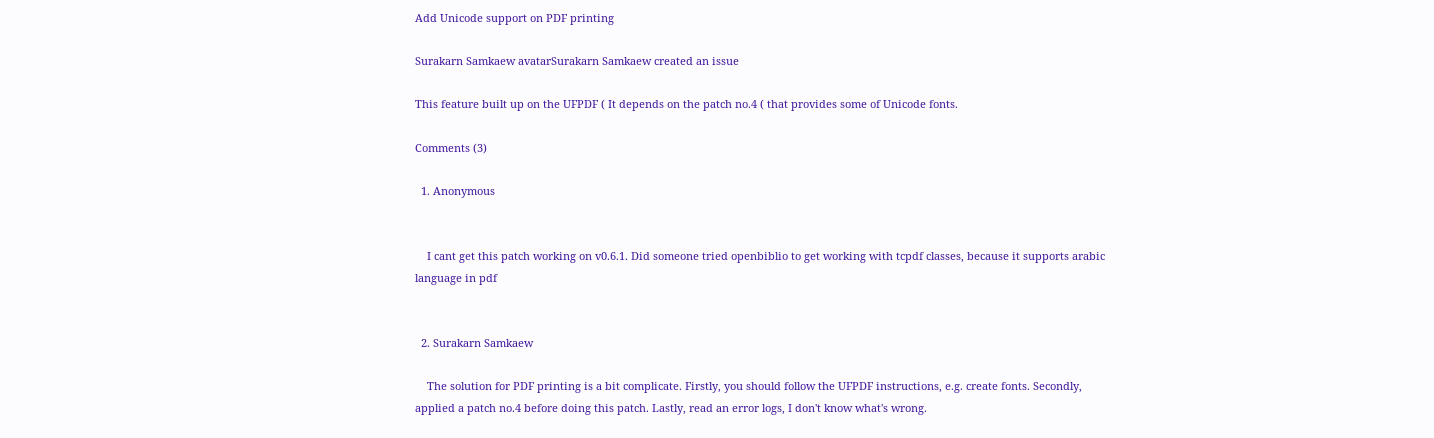Add Unicode support on PDF printing

Surakarn Samkaew avatarSurakarn Samkaew created an issue

This feature built up on the UFPDF ( It depends on the patch no.4 ( that provides some of Unicode fonts.

Comments (3)

  1. Anonymous


    I cant get this patch working on v0.6.1. Did someone tried openbiblio to get working with tcpdf classes, because it supports arabic language in pdf


  2. Surakarn Samkaew

    The solution for PDF printing is a bit complicate. Firstly, you should follow the UFPDF instructions, e.g. create fonts. Secondly, applied a patch no.4 before doing this patch. Lastly, read an error logs, I don't know what's wrong.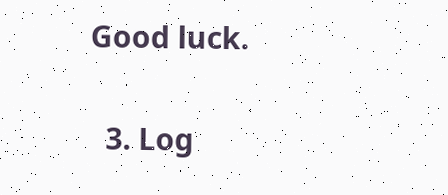Good luck.

  3. Log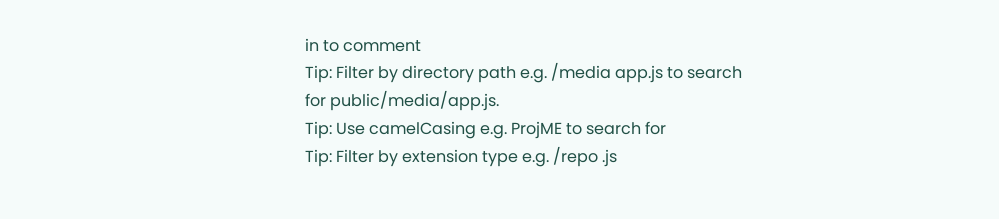in to comment
Tip: Filter by directory path e.g. /media app.js to search for public/media/app.js.
Tip: Use camelCasing e.g. ProjME to search for
Tip: Filter by extension type e.g. /repo .js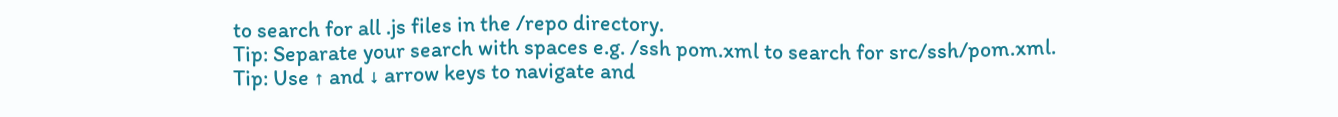to search for all .js files in the /repo directory.
Tip: Separate your search with spaces e.g. /ssh pom.xml to search for src/ssh/pom.xml.
Tip: Use ↑ and ↓ arrow keys to navigate and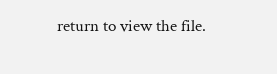return to view the file.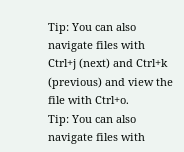Tip: You can also navigate files with Ctrl+j (next) and Ctrl+k (previous) and view the file with Ctrl+o.
Tip: You can also navigate files with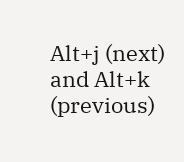Alt+j (next) and Alt+k (previous)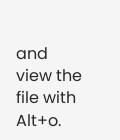and view the file with Alt+o.